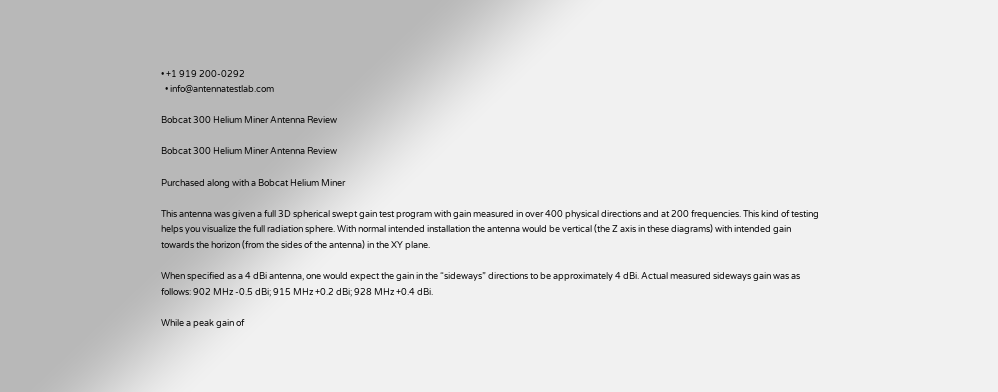• +1 919 200-0292
  • info@antennatestlab.com

Bobcat 300 Helium Miner Antenna Review

Bobcat 300 Helium Miner Antenna Review

Purchased along with a Bobcat Helium Miner

This antenna was given a full 3D spherical swept gain test program with gain measured in over 400 physical directions and at 200 frequencies. This kind of testing helps you visualize the full radiation sphere. With normal intended installation the antenna would be vertical (the Z axis in these diagrams) with intended gain towards the horizon (from the sides of the antenna) in the XY plane.

When specified as a 4 dBi antenna, one would expect the gain in the “sideways” directions to be approximately 4 dBi. Actual measured sideways gain was as follows: 902 MHz -0.5 dBi; 915 MHz +0.2 dBi; 928 MHz +0.4 dBi.

While a peak gain of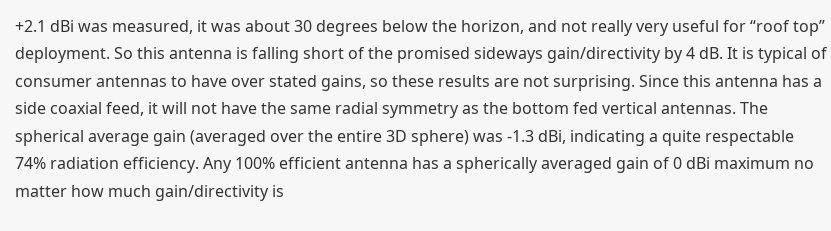+2.1 dBi was measured, it was about 30 degrees below the horizon, and not really very useful for “roof top” deployment. So this antenna is falling short of the promised sideways gain/directivity by 4 dB. It is typical of consumer antennas to have over stated gains, so these results are not surprising. Since this antenna has a side coaxial feed, it will not have the same radial symmetry as the bottom fed vertical antennas. The spherical average gain (averaged over the entire 3D sphere) was -1.3 dBi, indicating a quite respectable 74% radiation efficiency. Any 100% efficient antenna has a spherically averaged gain of 0 dBi maximum no matter how much gain/directivity is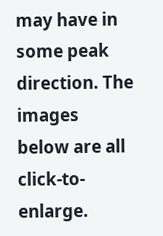may have in some peak direction. The images below are all click-to-enlarge.